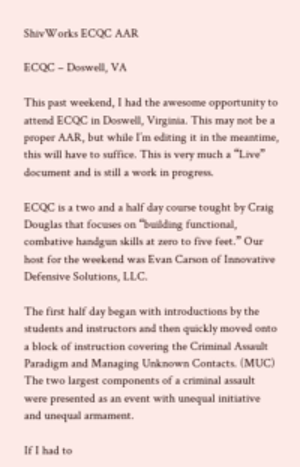ShivWorks ECQC AAR

ECQC – Doswell, VA

This past weekend, I had the awesome opportunity to attend ECQC in Doswell, Virginia. This may not be a proper AAR, but while I’m editing it in the meantime, this will have to suffice. This is very much a “Live” document and is still a work in progress.

ECQC is a two and a half day course tought by Craig Douglas that focuses on “building functional, combative handgun skills at zero to five feet.” Our host for the weekend was Evan Carson of Innovative Defensive Solutions, LLC.

The first half day began with introductions by the students and instructors and then quickly moved onto a block of instruction covering the Criminal Assault Paradigm and Managing Unknown Contacts. (MUC) The two largest components of a criminal assault were presented as an event with unequal initiative and unequal armament.

If I had to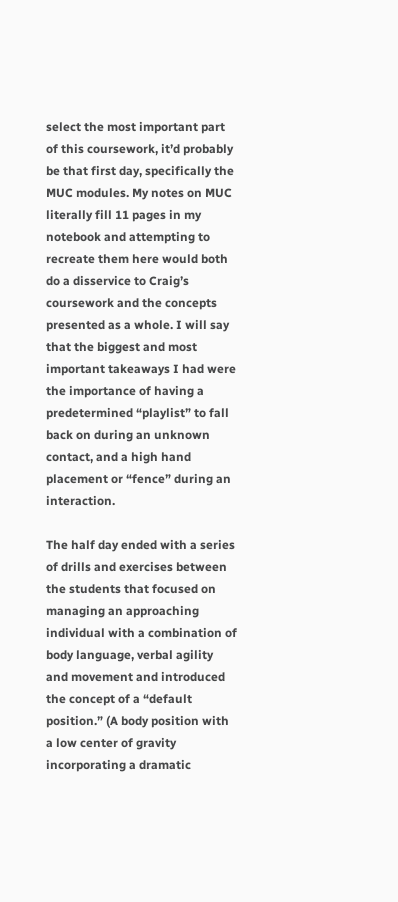select the most important part of this coursework, it’d probably be that first day, specifically the MUC modules. My notes on MUC literally fill 11 pages in my notebook and attempting to recreate them here would both do a disservice to Craig’s coursework and the concepts presented as a whole. I will say that the biggest and most important takeaways I had were the importance of having a predetermined “playlist” to fall back on during an unknown contact, and a high hand placement or “fence” during an interaction.

The half day ended with a series of drills and exercises between the students that focused on managing an approaching individual with a combination of body language, verbal agility and movement and introduced the concept of a “default position.” (A body position with a low center of gravity incorporating a dramatic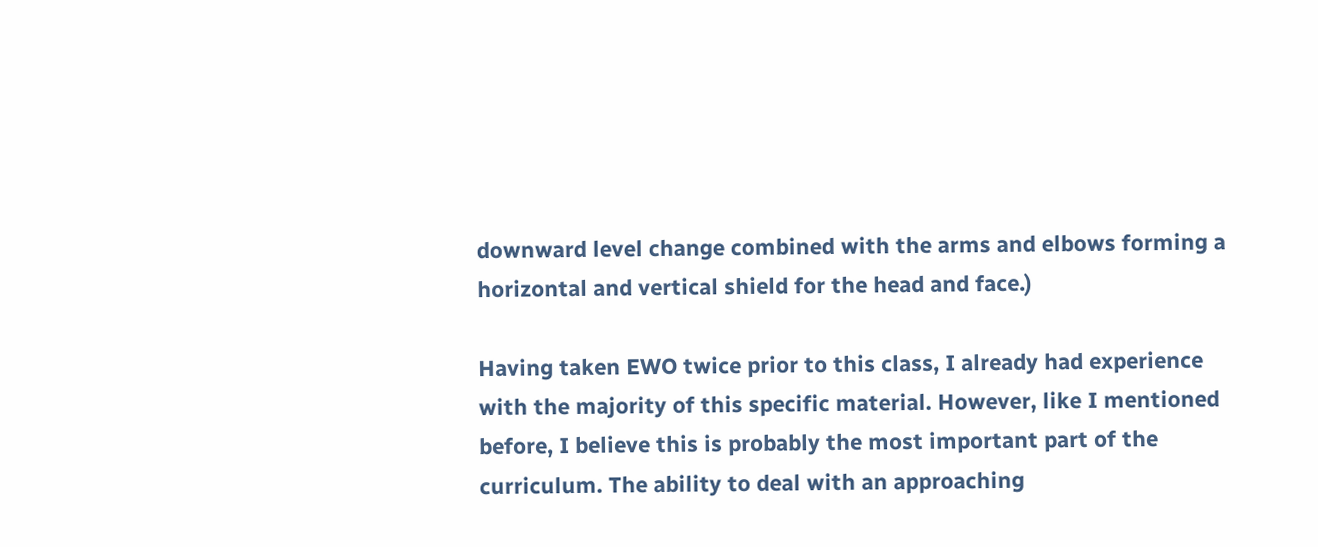downward level change combined with the arms and elbows forming a horizontal and vertical shield for the head and face.)

Having taken EWO twice prior to this class, I already had experience with the majority of this specific material. However, like I mentioned before, I believe this is probably the most important part of the curriculum. The ability to deal with an approaching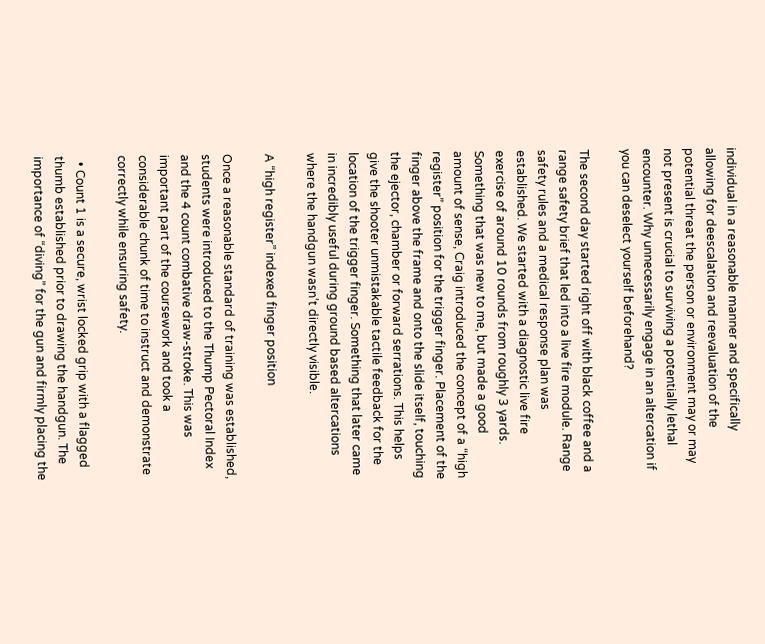individual in a reasonable manner and specifically allowing for deescalation and reevaluation of the potential threat the person or environment may or may not present is crucial to surviving a potentially lethal encounter. Why unnecessarily engage in an altercation if you can deselect yourself beforehand?

The second day started right off with black coffee and a range safety brief that led into a live fire module. Range safety rules and a medical response plan was established. We started with a diagnostic live fire exercise of around 10 rounds from roughly 3 yards. Something that was new to me, but made a good amount of sense, Craig introduced the concept of a “high register” position for the trigger finger. Placement of the finger above the frame and onto the slide itself, touching the ejector, chamber or forward serrations. This helps give the shooter unmistakable tactile feedback for the location of the trigger finger. Something that later came in incredibly useful during ground based altercations where the handgun wasn’t directly visible.

A “high register” indexed finger position

Once a reasonable standard of training was established, students were introduced to the Thump Pectoral Index and the 4 count combative draw-stroke. This was important part of the coursework and took a considerable chunk of time to instruct and demonstrate correctly while ensuring safety.

  • Count 1 is a secure, wrist locked grip with a flagged thumb established prior to drawing the handgun. The importance of “diving” for the gun and firmly placing the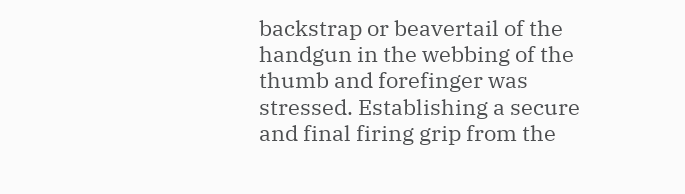backstrap or beavertail of the handgun in the webbing of the thumb and forefinger was stressed. Establishing a secure and final firing grip from the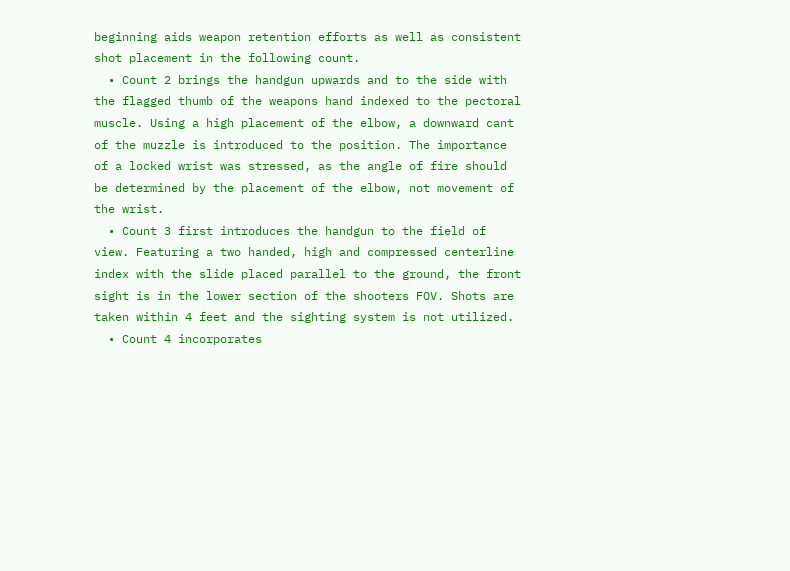beginning aids weapon retention efforts as well as consistent shot placement in the following count.
  • Count 2 brings the handgun upwards and to the side with the flagged thumb of the weapons hand indexed to the pectoral muscle. Using a high placement of the elbow, a downward cant of the muzzle is introduced to the position. The importance of a locked wrist was stressed, as the angle of fire should be determined by the placement of the elbow, not movement of the wrist.
  • Count 3 first introduces the handgun to the field of view. Featuring a two handed, high and compressed centerline index with the slide placed parallel to the ground, the front sight is in the lower section of the shooters FOV. Shots are taken within 4 feet and the sighting system is not utilized.
  • Count 4 incorporates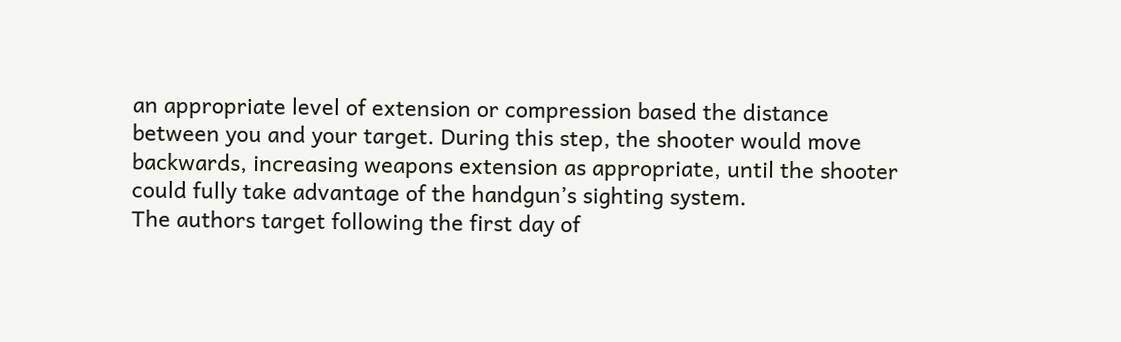an appropriate level of extension or compression based the distance between you and your target. During this step, the shooter would move backwards, increasing weapons extension as appropriate, until the shooter could fully take advantage of the handgun’s sighting system.
The authors target following the first day of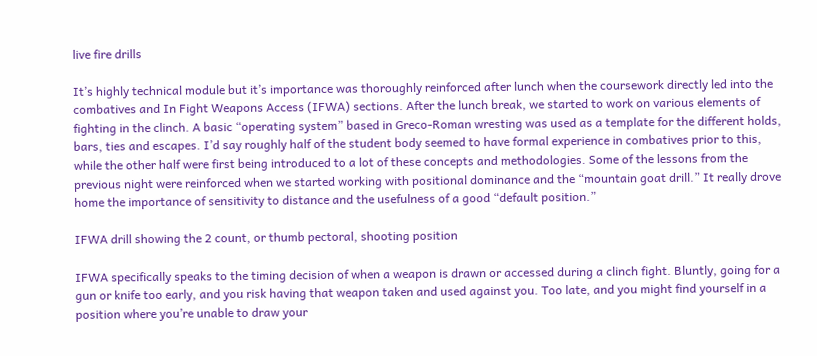live fire drills

It’s highly technical module but it’s importance was thoroughly reinforced after lunch when the coursework directly led into the combatives and In Fight Weapons Access (IFWA) sections. After the lunch break, we started to work on various elements of fighting in the clinch. A basic “operating system” based in Greco-Roman wresting was used as a template for the different holds, bars, ties and escapes. I’d say roughly half of the student body seemed to have formal experience in combatives prior to this, while the other half were first being introduced to a lot of these concepts and methodologies. Some of the lessons from the previous night were reinforced when we started working with positional dominance and the “mountain goat drill.” It really drove home the importance of sensitivity to distance and the usefulness of a good “default position.”

IFWA drill showing the 2 count, or thumb pectoral, shooting position

IFWA specifically speaks to the timing decision of when a weapon is drawn or accessed during a clinch fight. Bluntly, going for a gun or knife too early, and you risk having that weapon taken and used against you. Too late, and you might find yourself in a position where you’re unable to draw your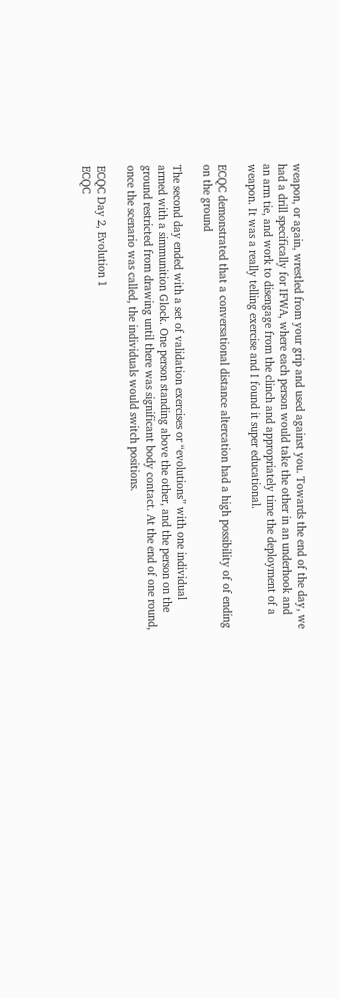weapon, or again, wrestled from your grip and used against you. Towards the end of the day, we had a drill specifically for IFWA, where each person would take the other in an underhook and an arm tie, and work to disengage from the clinch and appropriately time the deployment of a weapon. It was a really telling exercise and I found it super educational.

ECQC demonstrated that a conversational distance altercation had a high possibility of of ending on the ground

The second day ended with a set of validation exercises or “evolutions” with one individual armed with a simmunition Glock. One person standing above the other, and the person on the ground restricted from drawing until there was significant body contact. At the end of one round, once the scenario was called, the individuals would switch positions.

ECQC Day 2, Evolution 1
ECQC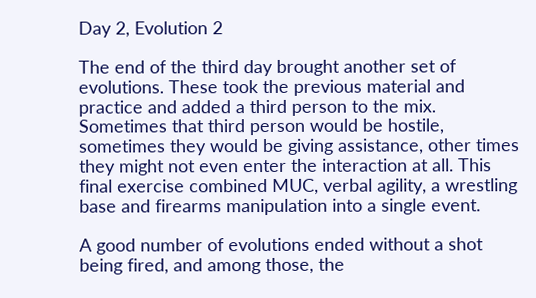Day 2, Evolution 2

The end of the third day brought another set of evolutions. These took the previous material and practice and added a third person to the mix. Sometimes that third person would be hostile, sometimes they would be giving assistance, other times they might not even enter the interaction at all. This final exercise combined MUC, verbal agility, a wrestling base and firearms manipulation into a single event.

A good number of evolutions ended without a shot being fired, and among those, the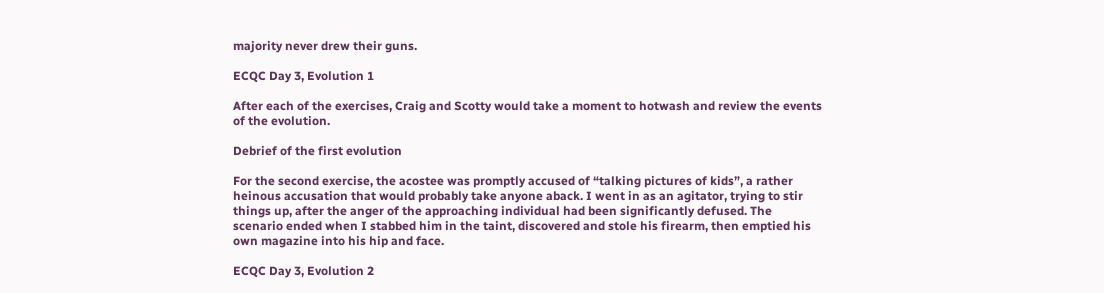majority never drew their guns.

ECQC Day 3, Evolution 1

After each of the exercises, Craig and Scotty would take a moment to hotwash and review the events of the evolution.

Debrief of the first evolution

For the second exercise, the acostee was promptly accused of “talking pictures of kids”, a rather heinous accusation that would probably take anyone aback. I went in as an agitator, trying to stir things up, after the anger of the approaching individual had been significantly defused. The scenario ended when I stabbed him in the taint, discovered and stole his firearm, then emptied his own magazine into his hip and face.

ECQC Day 3, Evolution 2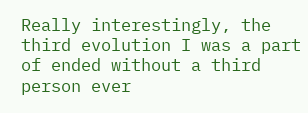Really interestingly, the third evolution I was a part of ended without a third person ever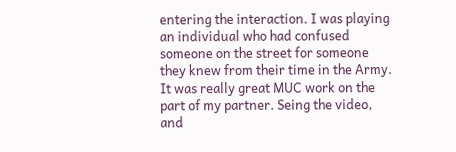entering the interaction. I was playing an individual who had confused someone on the street for someone they knew from their time in the Army. It was really great MUC work on the part of my partner. Seing the video, and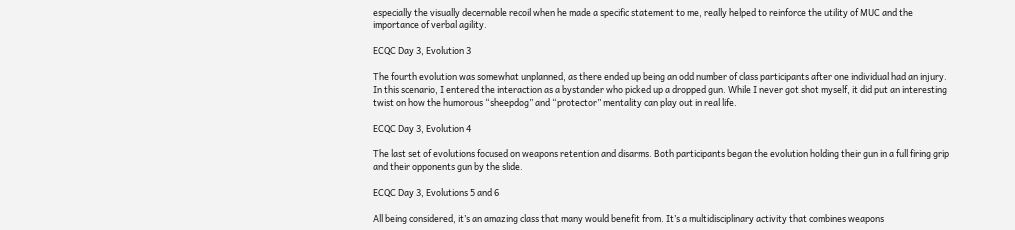especially the visually decernable recoil when he made a specific statement to me, really helped to reinforce the utility of MUC and the importance of verbal agility.

ECQC Day 3, Evolution 3

The fourth evolution was somewhat unplanned, as there ended up being an odd number of class participants after one individual had an injury. In this scenario, I entered the interaction as a bystander who picked up a dropped gun. While I never got shot myself, it did put an interesting twist on how the humorous “sheepdog” and “protector” mentality can play out in real life.

ECQC Day 3, Evolution 4

The last set of evolutions focused on weapons retention and disarms. Both participants began the evolution holding their gun in a full firing grip and their opponents gun by the slide.

ECQC Day 3, Evolutions 5 and 6

All being considered, it’s an amazing class that many would benefit from. It’s a multidisciplinary activity that combines weapons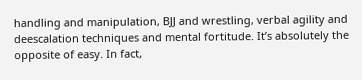handling and manipulation, BJJ and wrestling, verbal agility and deescalation techniques and mental fortitude. It’s absolutely the opposite of easy. In fact,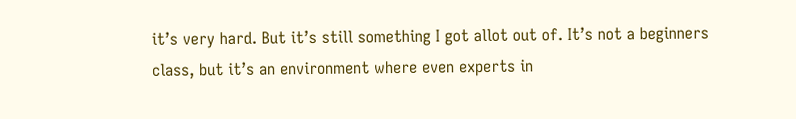it’s very hard. But it’s still something I got allot out of. It’s not a beginners class, but it’s an environment where even experts in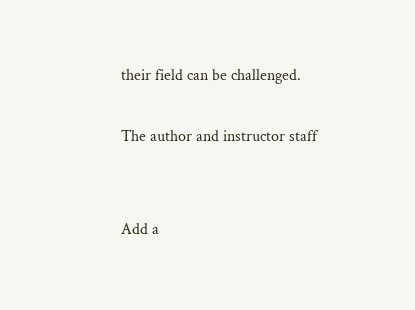their field can be challenged.

The author and instructor staff


Add a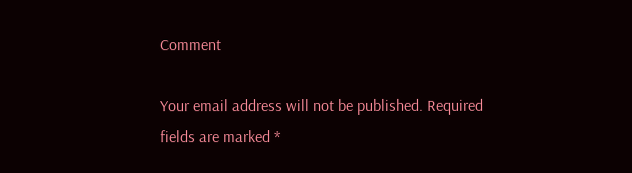Comment

Your email address will not be published. Required fields are marked *